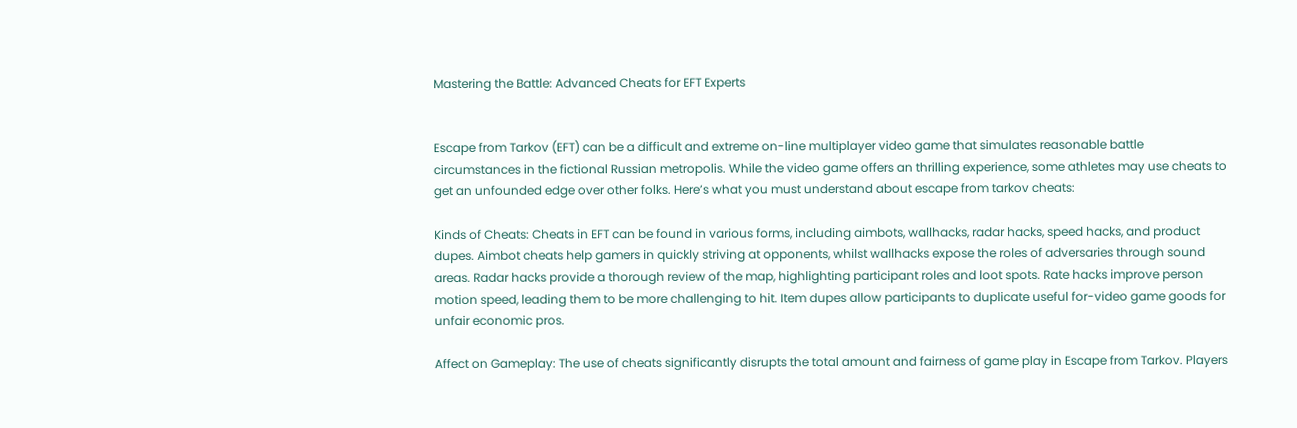Mastering the Battle: Advanced Cheats for EFT Experts


Escape from Tarkov (EFT) can be a difficult and extreme on-line multiplayer video game that simulates reasonable battle circumstances in the fictional Russian metropolis. While the video game offers an thrilling experience, some athletes may use cheats to get an unfounded edge over other folks. Here’s what you must understand about escape from tarkov cheats:

Kinds of Cheats: Cheats in EFT can be found in various forms, including aimbots, wallhacks, radar hacks, speed hacks, and product dupes. Aimbot cheats help gamers in quickly striving at opponents, whilst wallhacks expose the roles of adversaries through sound areas. Radar hacks provide a thorough review of the map, highlighting participant roles and loot spots. Rate hacks improve person motion speed, leading them to be more challenging to hit. Item dupes allow participants to duplicate useful for-video game goods for unfair economic pros.

Affect on Gameplay: The use of cheats significantly disrupts the total amount and fairness of game play in Escape from Tarkov. Players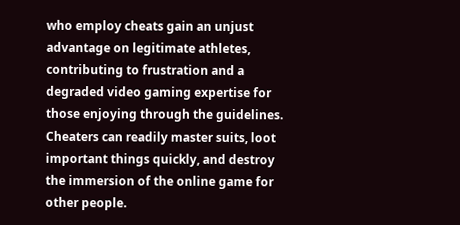who employ cheats gain an unjust advantage on legitimate athletes, contributing to frustration and a degraded video gaming expertise for those enjoying through the guidelines. Cheaters can readily master suits, loot important things quickly, and destroy the immersion of the online game for other people.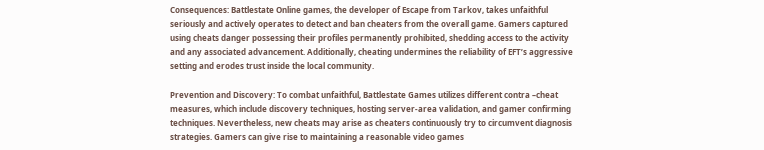Consequences: Battlestate Online games, the developer of Escape from Tarkov, takes unfaithful seriously and actively operates to detect and ban cheaters from the overall game. Gamers captured using cheats danger possessing their profiles permanently prohibited, shedding access to the activity and any associated advancement. Additionally, cheating undermines the reliability of EFT’s aggressive setting and erodes trust inside the local community.

Prevention and Discovery: To combat unfaithful, Battlestate Games utilizes different contra –cheat measures, which include discovery techniques, hosting server-area validation, and gamer confirming techniques. Nevertheless, new cheats may arise as cheaters continuously try to circumvent diagnosis strategies. Gamers can give rise to maintaining a reasonable video games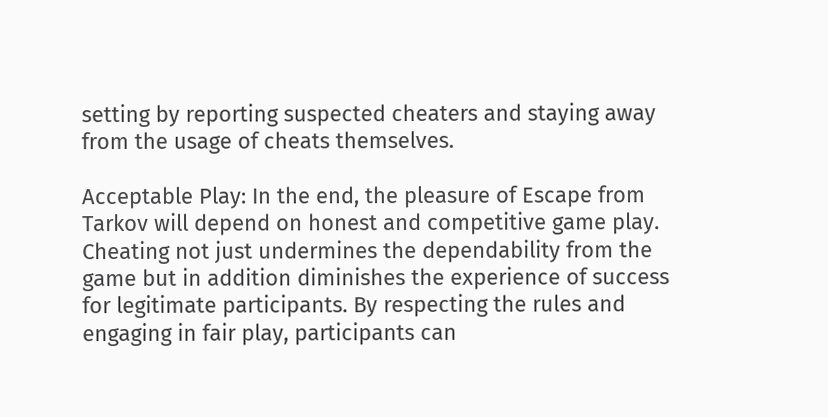setting by reporting suspected cheaters and staying away from the usage of cheats themselves.

Acceptable Play: In the end, the pleasure of Escape from Tarkov will depend on honest and competitive game play. Cheating not just undermines the dependability from the game but in addition diminishes the experience of success for legitimate participants. By respecting the rules and engaging in fair play, participants can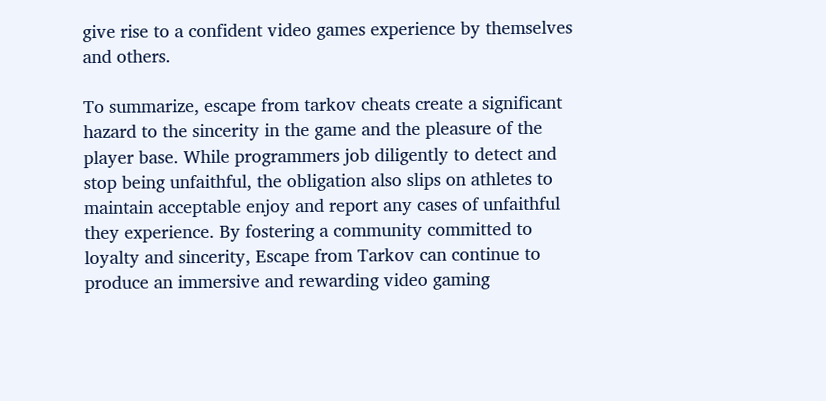give rise to a confident video games experience by themselves and others.

To summarize, escape from tarkov cheats create a significant hazard to the sincerity in the game and the pleasure of the player base. While programmers job diligently to detect and stop being unfaithful, the obligation also slips on athletes to maintain acceptable enjoy and report any cases of unfaithful they experience. By fostering a community committed to loyalty and sincerity, Escape from Tarkov can continue to produce an immersive and rewarding video gaming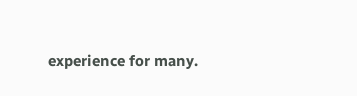experience for many.